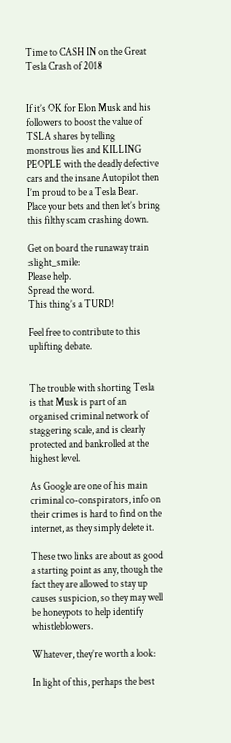Time to CASH IN on the Great Tesla Crash of 2018


If it’s OK for Elon Musk and his followers to boost the value of TSLA shares by telling monstrous lies and KILLING PEOPLE with the deadly defective cars and the insane Autopilot then I’m proud to be a Tesla Bear.
Place your bets and then let’s bring this filthy scam crashing down.

Get on board the runaway train :slight_smile:
Please help.
Spread the word.
This thing’s a TURD!

Feel free to contribute to this uplifting debate.


The trouble with shorting Tesla is that Musk is part of an organised criminal network of staggering scale, and is clearly protected and bankrolled at the highest level.

As Google are one of his main criminal co-conspirators, info on their crimes is hard to find on the internet, as they simply delete it.

These two links are about as good a starting point as any, though the fact they are allowed to stay up causes suspicion, so they may well be honeypots to help identify whistleblowers.

Whatever, they’re worth a look:

In light of this, perhaps the best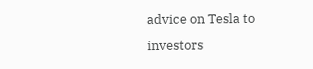advice on Tesla to investors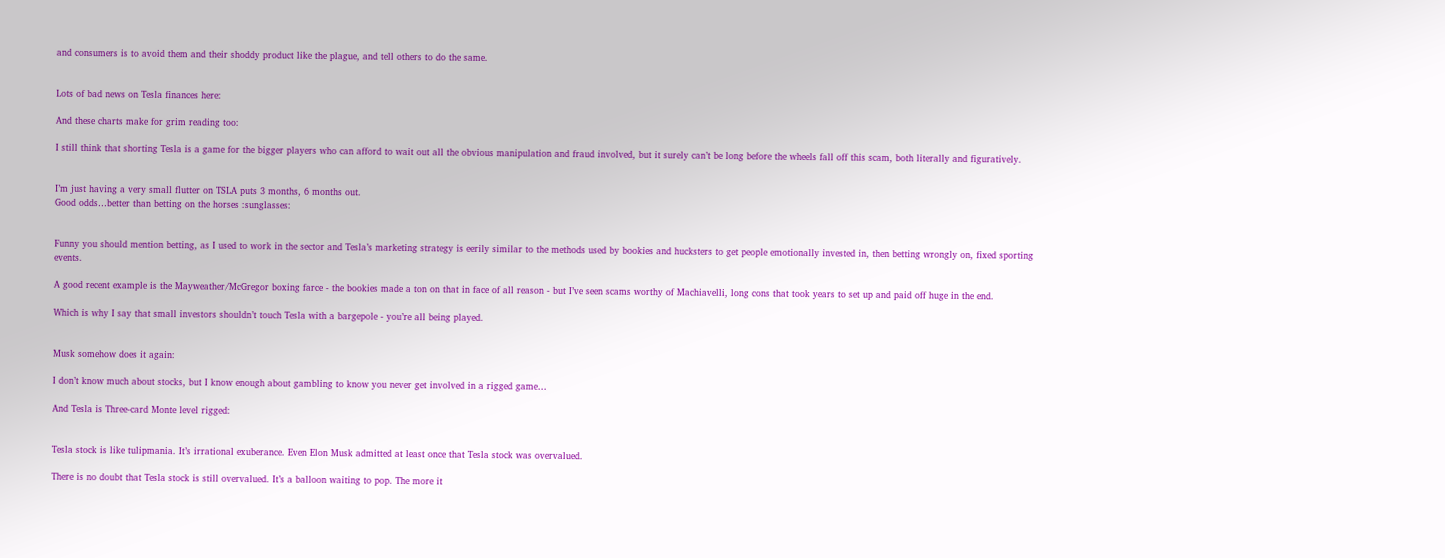and consumers is to avoid them and their shoddy product like the plague, and tell others to do the same.


Lots of bad news on Tesla finances here:

And these charts make for grim reading too:

I still think that shorting Tesla is a game for the bigger players who can afford to wait out all the obvious manipulation and fraud involved, but it surely can’t be long before the wheels fall off this scam, both literally and figuratively.


I’m just having a very small flutter on TSLA puts 3 months, 6 months out.
Good odds…better than betting on the horses :sunglasses:


Funny you should mention betting, as I used to work in the sector and Tesla’s marketing strategy is eerily similar to the methods used by bookies and hucksters to get people emotionally invested in, then betting wrongly on, fixed sporting events.

A good recent example is the Mayweather/McGregor boxing farce - the bookies made a ton on that in face of all reason - but I’ve seen scams worthy of Machiavelli, long cons that took years to set up and paid off huge in the end.

Which is why I say that small investors shouldn’t touch Tesla with a bargepole - you’re all being played.


Musk somehow does it again:

I don’t know much about stocks, but I know enough about gambling to know you never get involved in a rigged game…

And Tesla is Three-card Monte level rigged:


Tesla stock is like tulipmania. It’s irrational exuberance. Even Elon Musk admitted at least once that Tesla stock was overvalued.

There is no doubt that Tesla stock is still overvalued. It’s a balloon waiting to pop. The more it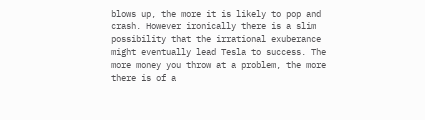blows up, the more it is likely to pop and crash. However ironically there is a slim possibility that the irrational exuberance might eventually lead Tesla to success. The more money you throw at a problem, the more there is of a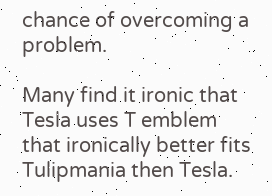chance of overcoming a problem.

Many find it ironic that Tesla uses T emblem that ironically better fits Tulipmania then Tesla.